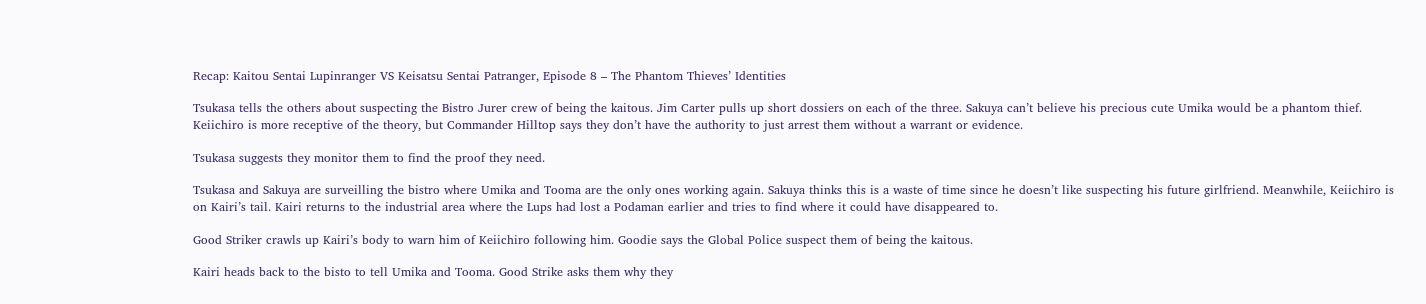Recap: Kaitou Sentai Lupinranger VS Keisatsu Sentai Patranger, Episode 8 – The Phantom Thieves’ Identities

Tsukasa tells the others about suspecting the Bistro Jurer crew of being the kaitous. Jim Carter pulls up short dossiers on each of the three. Sakuya can’t believe his precious cute Umika would be a phantom thief. Keiichiro is more receptive of the theory, but Commander Hilltop says they don’t have the authority to just arrest them without a warrant or evidence.

Tsukasa suggests they monitor them to find the proof they need.

Tsukasa and Sakuya are surveilling the bistro where Umika and Tooma are the only ones working again. Sakuya thinks this is a waste of time since he doesn’t like suspecting his future girlfriend. Meanwhile, Keiichiro is on Kairi’s tail. Kairi returns to the industrial area where the Lups had lost a Podaman earlier and tries to find where it could have disappeared to.

Good Striker crawls up Kairi’s body to warn him of Keiichiro following him. Goodie says the Global Police suspect them of being the kaitous.

Kairi heads back to the bisto to tell Umika and Tooma. Good Strike asks them why they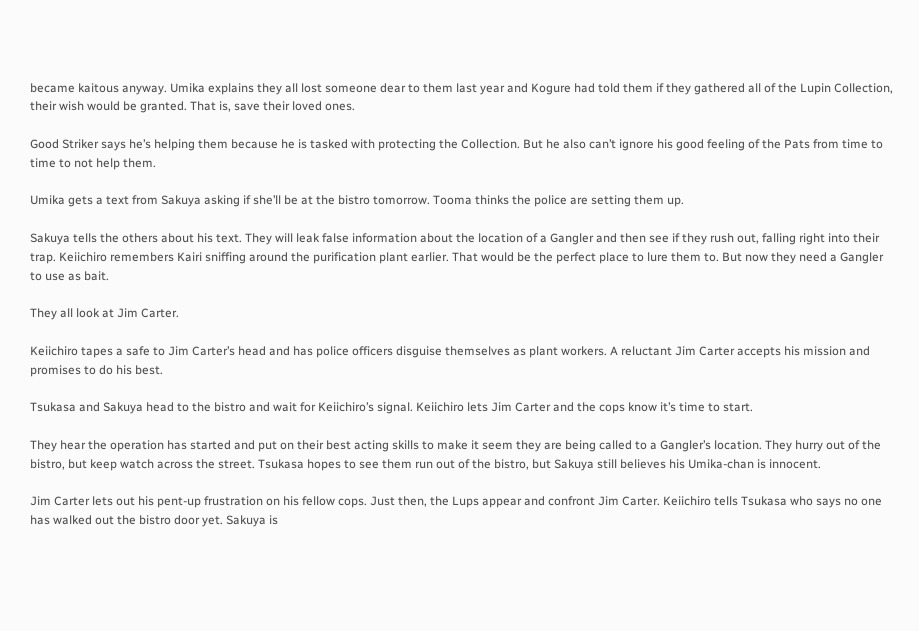became kaitous anyway. Umika explains they all lost someone dear to them last year and Kogure had told them if they gathered all of the Lupin Collection, their wish would be granted. That is, save their loved ones.

Good Striker says he’s helping them because he is tasked with protecting the Collection. But he also can’t ignore his good feeling of the Pats from time to time to not help them.

Umika gets a text from Sakuya asking if she’ll be at the bistro tomorrow. Tooma thinks the police are setting them up.

Sakuya tells the others about his text. They will leak false information about the location of a Gangler and then see if they rush out, falling right into their trap. Keiichiro remembers Kairi sniffing around the purification plant earlier. That would be the perfect place to lure them to. But now they need a Gangler to use as bait.

They all look at Jim Carter.

Keiichiro tapes a safe to Jim Carter’s head and has police officers disguise themselves as plant workers. A reluctant Jim Carter accepts his mission and promises to do his best.

Tsukasa and Sakuya head to the bistro and wait for Keiichiro’s signal. Keiichiro lets Jim Carter and the cops know it’s time to start.

They hear the operation has started and put on their best acting skills to make it seem they are being called to a Gangler’s location. They hurry out of the bistro, but keep watch across the street. Tsukasa hopes to see them run out of the bistro, but Sakuya still believes his Umika-chan is innocent.

Jim Carter lets out his pent-up frustration on his fellow cops. Just then, the Lups appear and confront Jim Carter. Keiichiro tells Tsukasa who says no one has walked out the bistro door yet. Sakuya is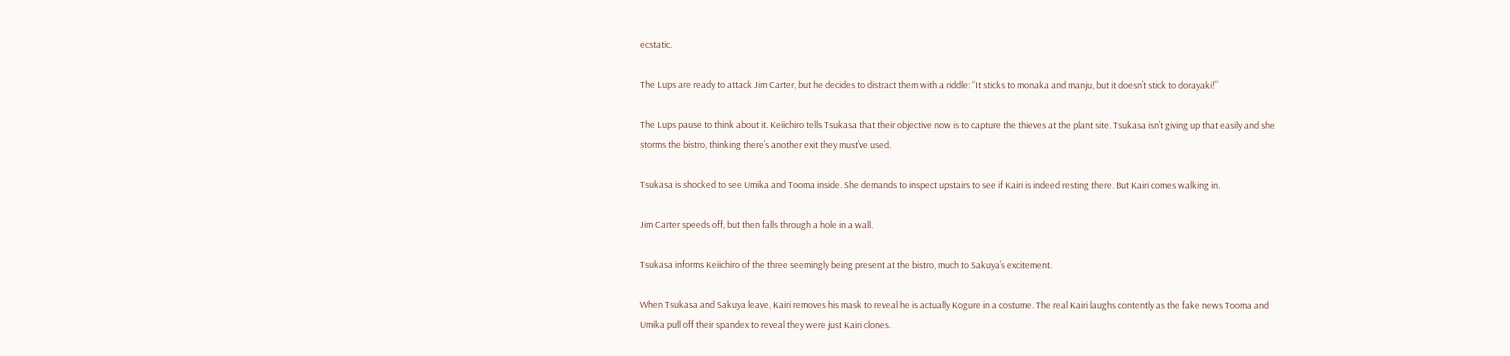ecstatic.

The Lups are ready to attack Jim Carter, but he decides to distract them with a riddle: “It sticks to monaka and manju, but it doesn’t stick to dorayaki!”

The Lups pause to think about it. Keiichiro tells Tsukasa that their objective now is to capture the thieves at the plant site. Tsukasa isn’t giving up that easily and she storms the bistro, thinking there’s another exit they must’ve used.

Tsukasa is shocked to see Umika and Tooma inside. She demands to inspect upstairs to see if Kairi is indeed resting there. But Kairi comes walking in.

Jim Carter speeds off, but then falls through a hole in a wall.

Tsukasa informs Keiichiro of the three seemingly being present at the bistro, much to Sakuya’s excitement.

When Tsukasa and Sakuya leave, Kairi removes his mask to reveal he is actually Kogure in a costume. The real Kairi laughs contently as the fake news Tooma and Umika pull off their spandex to reveal they were just Kairi clones.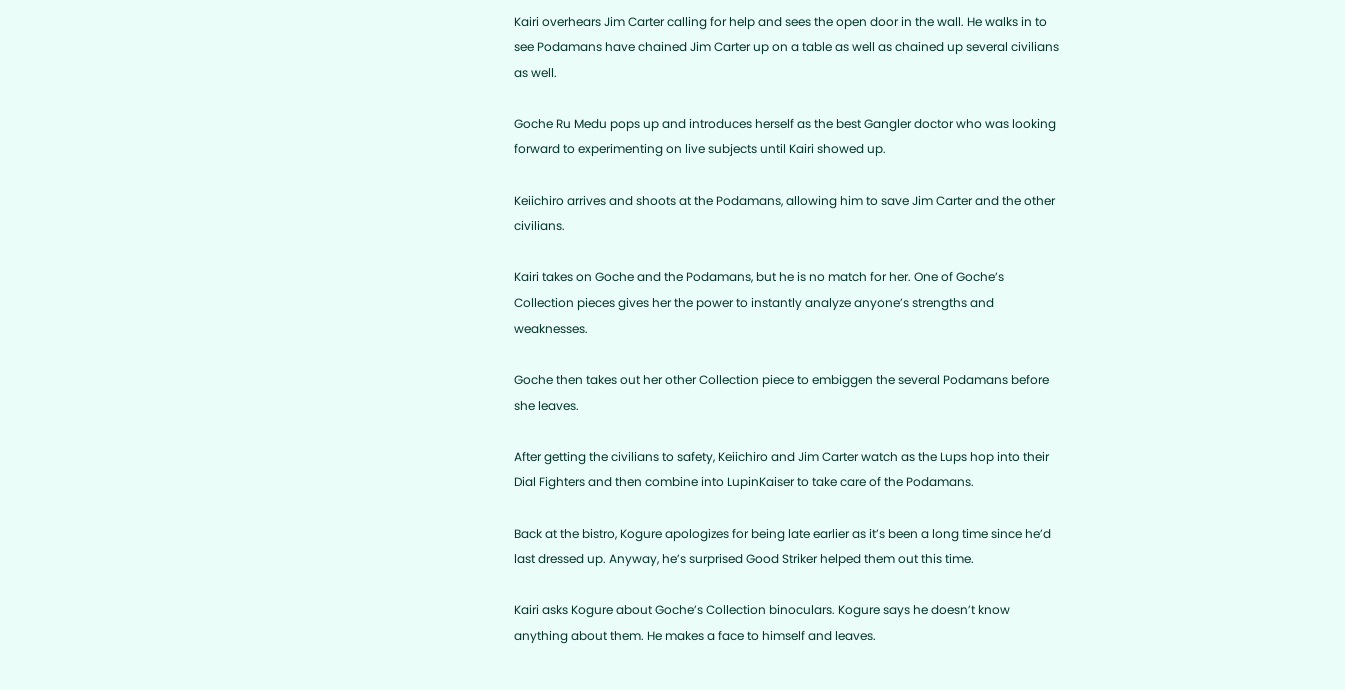Kairi overhears Jim Carter calling for help and sees the open door in the wall. He walks in to see Podamans have chained Jim Carter up on a table as well as chained up several civilians as well.

Goche Ru Medu pops up and introduces herself as the best Gangler doctor who was looking forward to experimenting on live subjects until Kairi showed up.

Keiichiro arrives and shoots at the Podamans, allowing him to save Jim Carter and the other civilians.

Kairi takes on Goche and the Podamans, but he is no match for her. One of Goche’s Collection pieces gives her the power to instantly analyze anyone’s strengths and weaknesses.

Goche then takes out her other Collection piece to embiggen the several Podamans before she leaves.

After getting the civilians to safety, Keiichiro and Jim Carter watch as the Lups hop into their Dial Fighters and then combine into LupinKaiser to take care of the Podamans.

Back at the bistro, Kogure apologizes for being late earlier as it’s been a long time since he’d last dressed up. Anyway, he’s surprised Good Striker helped them out this time.

Kairi asks Kogure about Goche’s Collection binoculars. Kogure says he doesn’t know anything about them. He makes a face to himself and leaves.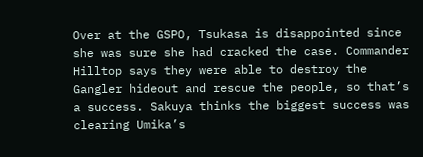Over at the GSPO, Tsukasa is disappointed since she was sure she had cracked the case. Commander Hilltop says they were able to destroy the Gangler hideout and rescue the people, so that’s a success. Sakuya thinks the biggest success was clearing Umika’s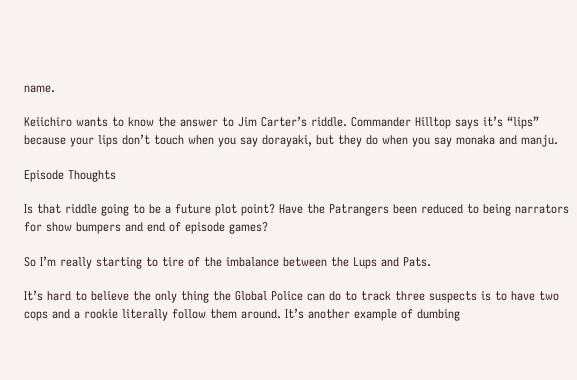name.

Keiichiro wants to know the answer to Jim Carter’s riddle. Commander Hilltop says it’s “lips” because your lips don’t touch when you say dorayaki, but they do when you say monaka and manju.

Episode Thoughts

Is that riddle going to be a future plot point? Have the Patrangers been reduced to being narrators for show bumpers and end of episode games?

So I’m really starting to tire of the imbalance between the Lups and Pats.

It’s hard to believe the only thing the Global Police can do to track three suspects is to have two cops and a rookie literally follow them around. It’s another example of dumbing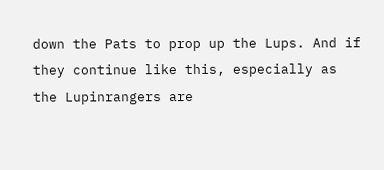down the Pats to prop up the Lups. And if they continue like this, especially as the Lupinrangers are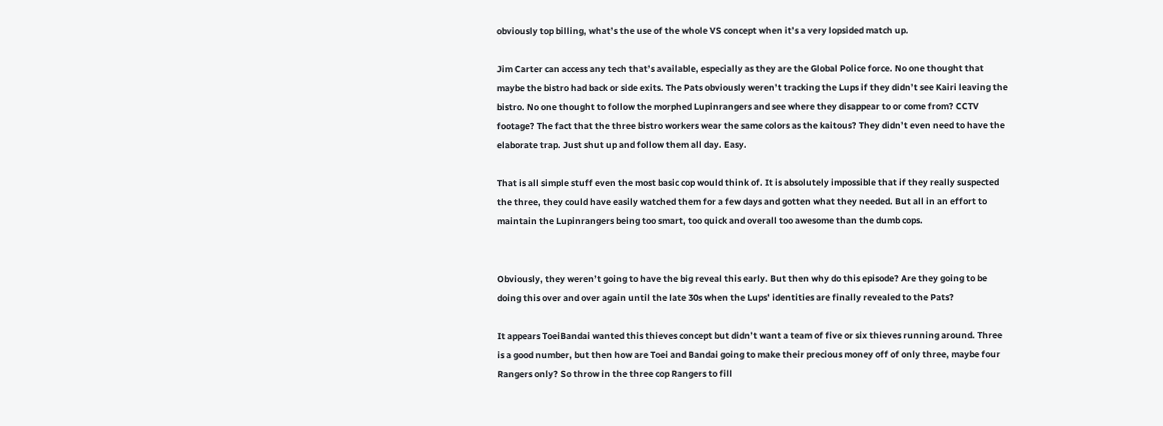obviously top billing, what’s the use of the whole VS concept when it’s a very lopsided match up.

Jim Carter can access any tech that’s available, especially as they are the Global Police force. No one thought that maybe the bistro had back or side exits. The Pats obviously weren’t tracking the Lups if they didn’t see Kairi leaving the bistro. No one thought to follow the morphed Lupinrangers and see where they disappear to or come from? CCTV footage? The fact that the three bistro workers wear the same colors as the kaitous? They didn’t even need to have the elaborate trap. Just shut up and follow them all day. Easy.

That is all simple stuff even the most basic cop would think of. It is absolutely impossible that if they really suspected the three, they could have easily watched them for a few days and gotten what they needed. But all in an effort to maintain the Lupinrangers being too smart, too quick and overall too awesome than the dumb cops.


Obviously, they weren’t going to have the big reveal this early. But then why do this episode? Are they going to be doing this over and over again until the late 30s when the Lups’ identities are finally revealed to the Pats?

It appears ToeiBandai wanted this thieves concept but didn’t want a team of five or six thieves running around. Three is a good number, but then how are Toei and Bandai going to make their precious money off of only three, maybe four Rangers only? So throw in the three cop Rangers to fill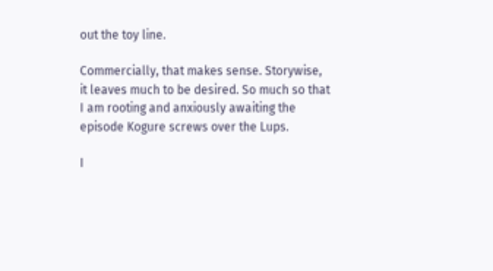out the toy line.

Commercially, that makes sense. Storywise, it leaves much to be desired. So much so that I am rooting and anxiously awaiting the episode Kogure screws over the Lups.

I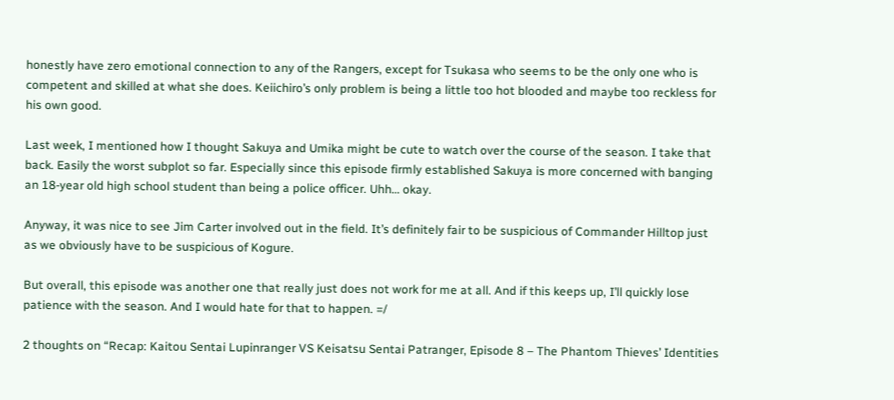honestly have zero emotional connection to any of the Rangers, except for Tsukasa who seems to be the only one who is competent and skilled at what she does. Keiichiro’s only problem is being a little too hot blooded and maybe too reckless for his own good.

Last week, I mentioned how I thought Sakuya and Umika might be cute to watch over the course of the season. I take that back. Easily the worst subplot so far. Especially since this episode firmly established Sakuya is more concerned with banging an 18-year old high school student than being a police officer. Uhh… okay.

Anyway, it was nice to see Jim Carter involved out in the field. It’s definitely fair to be suspicious of Commander Hilltop just as we obviously have to be suspicious of Kogure.

But overall, this episode was another one that really just does not work for me at all. And if this keeps up, I’ll quickly lose patience with the season. And I would hate for that to happen. =/

2 thoughts on “Recap: Kaitou Sentai Lupinranger VS Keisatsu Sentai Patranger, Episode 8 – The Phantom Thieves’ Identities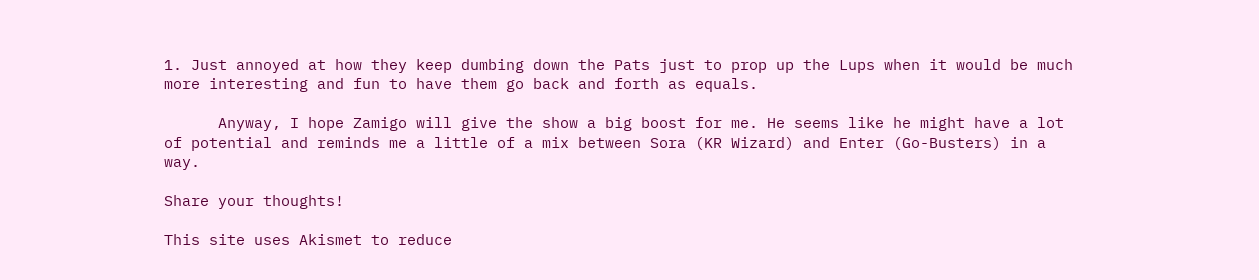1. Just annoyed at how they keep dumbing down the Pats just to prop up the Lups when it would be much more interesting and fun to have them go back and forth as equals.

      Anyway, I hope Zamigo will give the show a big boost for me. He seems like he might have a lot of potential and reminds me a little of a mix between Sora (KR Wizard) and Enter (Go-Busters) in a way.

Share your thoughts!

This site uses Akismet to reduce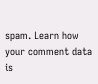spam. Learn how your comment data is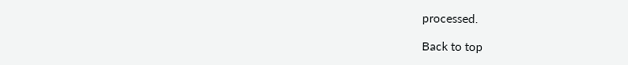processed.

Back to top